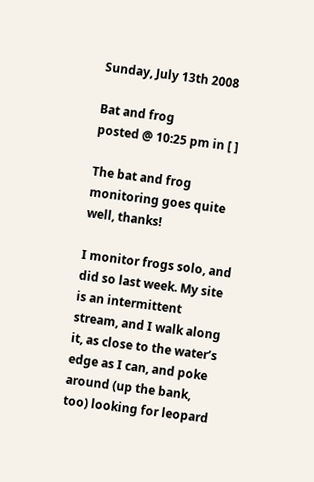Sunday, July 13th 2008

Bat and frog
posted @ 10:25 pm in [ ]

The bat and frog monitoring goes quite well, thanks!

I monitor frogs solo, and did so last week. My site is an intermittent stream, and I walk along it, as close to the water’s edge as I can, and poke around (up the bank, too) looking for leopard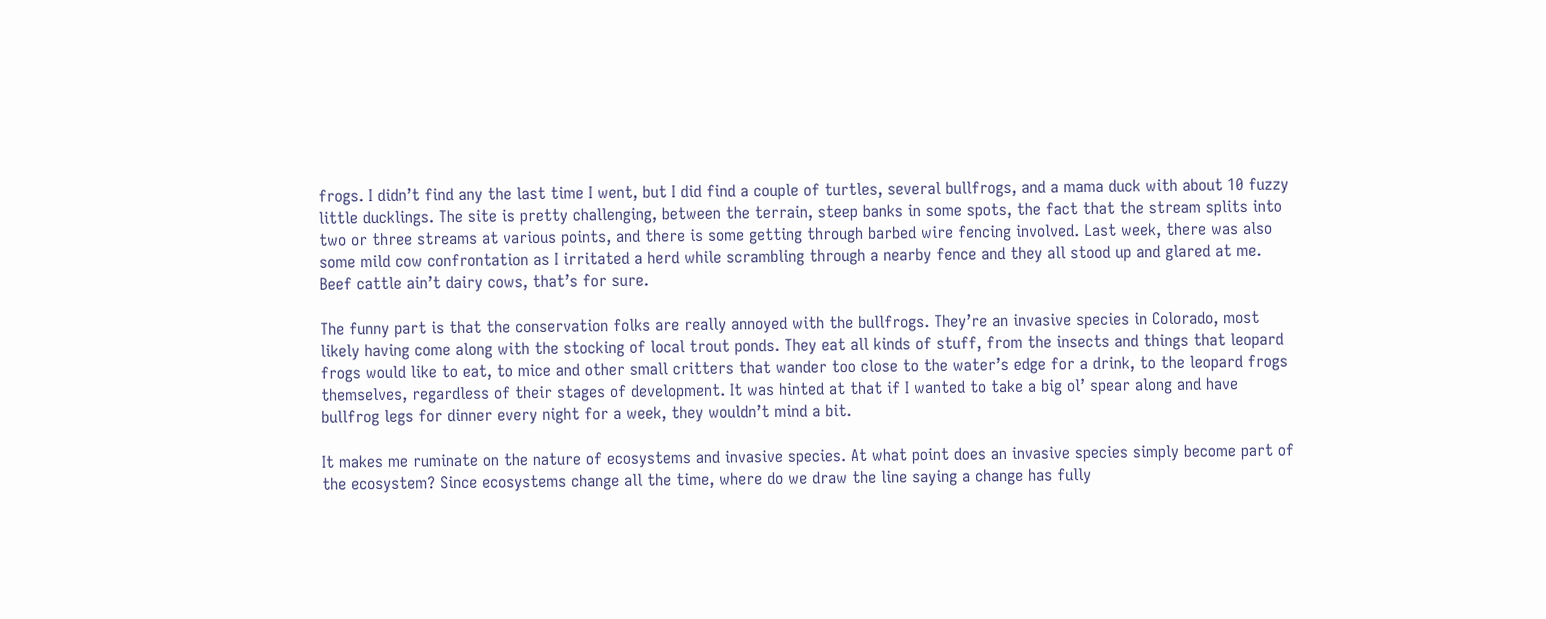frogs. I didn’t find any the last time I went, but I did find a couple of turtles, several bullfrogs, and a mama duck with about 10 fuzzy little ducklings. The site is pretty challenging, between the terrain, steep banks in some spots, the fact that the stream splits into two or three streams at various points, and there is some getting through barbed wire fencing involved. Last week, there was also some mild cow confrontation as I irritated a herd while scrambling through a nearby fence and they all stood up and glared at me. Beef cattle ain’t dairy cows, that’s for sure.

The funny part is that the conservation folks are really annoyed with the bullfrogs. They’re an invasive species in Colorado, most likely having come along with the stocking of local trout ponds. They eat all kinds of stuff, from the insects and things that leopard frogs would like to eat, to mice and other small critters that wander too close to the water’s edge for a drink, to the leopard frogs themselves, regardless of their stages of development. It was hinted at that if I wanted to take a big ol’ spear along and have bullfrog legs for dinner every night for a week, they wouldn’t mind a bit.

It makes me ruminate on the nature of ecosystems and invasive species. At what point does an invasive species simply become part of the ecosystem? Since ecosystems change all the time, where do we draw the line saying a change has fully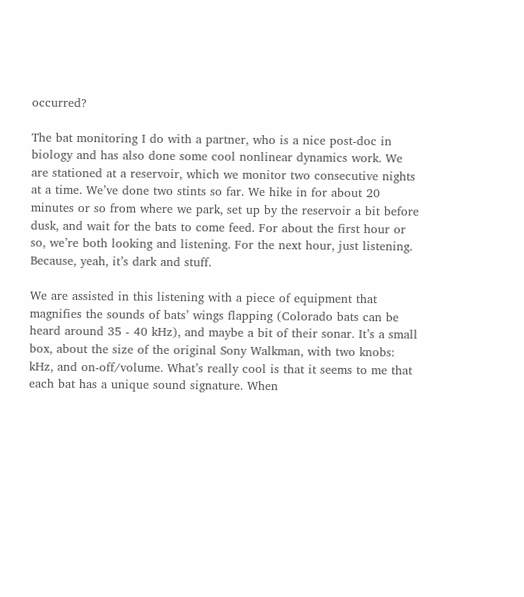occurred?

The bat monitoring I do with a partner, who is a nice post-doc in biology and has also done some cool nonlinear dynamics work. We are stationed at a reservoir, which we monitor two consecutive nights at a time. We’ve done two stints so far. We hike in for about 20 minutes or so from where we park, set up by the reservoir a bit before dusk, and wait for the bats to come feed. For about the first hour or so, we’re both looking and listening. For the next hour, just listening. Because, yeah, it’s dark and stuff.

We are assisted in this listening with a piece of equipment that magnifies the sounds of bats’ wings flapping (Colorado bats can be heard around 35 - 40 kHz), and maybe a bit of their sonar. It’s a small box, about the size of the original Sony Walkman, with two knobs: kHz, and on-off/volume. What’s really cool is that it seems to me that each bat has a unique sound signature. When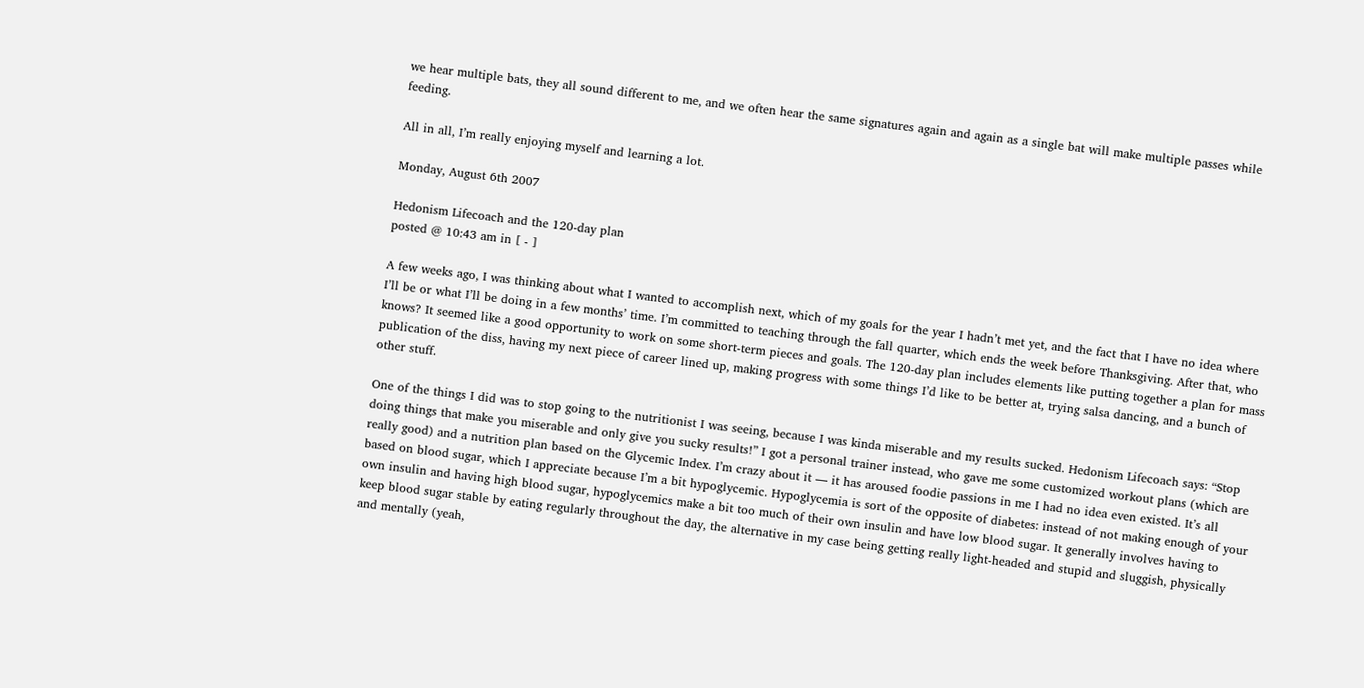we hear multiple bats, they all sound different to me, and we often hear the same signatures again and again as a single bat will make multiple passes while feeding.

All in all, I’m really enjoying myself and learning a lot.

Monday, August 6th 2007

Hedonism Lifecoach and the 120-day plan
posted @ 10:43 am in [ - ]

A few weeks ago, I was thinking about what I wanted to accomplish next, which of my goals for the year I hadn’t met yet, and the fact that I have no idea where I’ll be or what I’ll be doing in a few months’ time. I’m committed to teaching through the fall quarter, which ends the week before Thanksgiving. After that, who knows? It seemed like a good opportunity to work on some short-term pieces and goals. The 120-day plan includes elements like putting together a plan for mass publication of the diss, having my next piece of career lined up, making progress with some things I’d like to be better at, trying salsa dancing, and a bunch of other stuff.

One of the things I did was to stop going to the nutritionist I was seeing, because I was kinda miserable and my results sucked. Hedonism Lifecoach says: “Stop doing things that make you miserable and only give you sucky results!” I got a personal trainer instead, who gave me some customized workout plans (which are really good) and a nutrition plan based on the Glycemic Index. I’m crazy about it — it has aroused foodie passions in me I had no idea even existed. It’s all based on blood sugar, which I appreciate because I’m a bit hypoglycemic. Hypoglycemia is sort of the opposite of diabetes: instead of not making enough of your own insulin and having high blood sugar, hypoglycemics make a bit too much of their own insulin and have low blood sugar. It generally involves having to keep blood sugar stable by eating regularly throughout the day, the alternative in my case being getting really light-headed and stupid and sluggish, physically and mentally (yeah,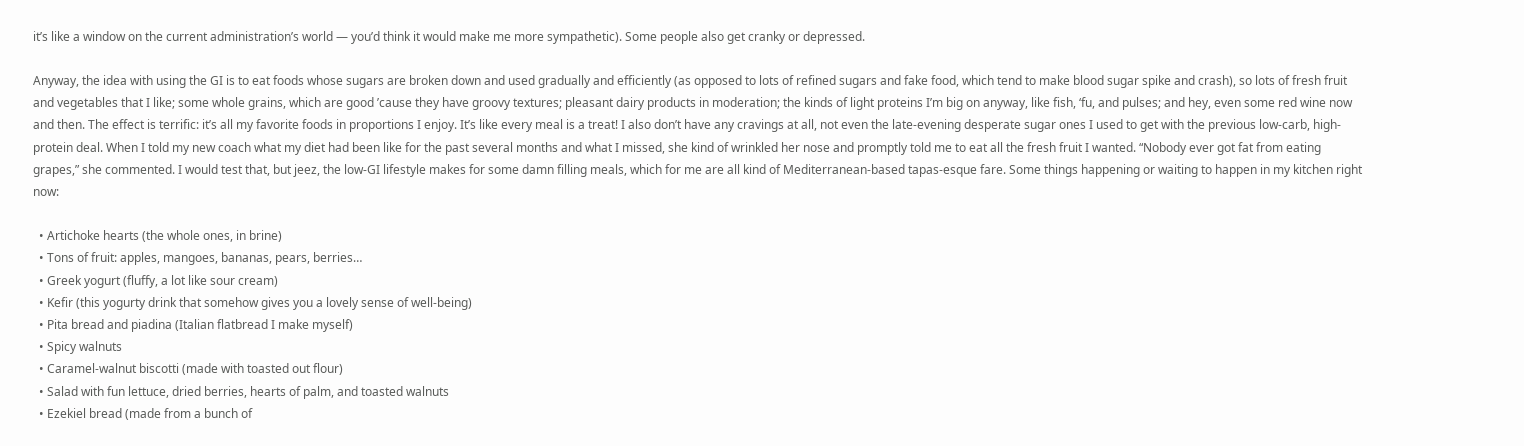it’s like a window on the current administration’s world — you’d think it would make me more sympathetic). Some people also get cranky or depressed.

Anyway, the idea with using the GI is to eat foods whose sugars are broken down and used gradually and efficiently (as opposed to lots of refined sugars and fake food, which tend to make blood sugar spike and crash), so lots of fresh fruit and vegetables that I like; some whole grains, which are good ’cause they have groovy textures; pleasant dairy products in moderation; the kinds of light proteins I’m big on anyway, like fish, ‘fu, and pulses; and hey, even some red wine now and then. The effect is terrific: it’s all my favorite foods in proportions I enjoy. It’s like every meal is a treat! I also don’t have any cravings at all, not even the late-evening desperate sugar ones I used to get with the previous low-carb, high-protein deal. When I told my new coach what my diet had been like for the past several months and what I missed, she kind of wrinkled her nose and promptly told me to eat all the fresh fruit I wanted. “Nobody ever got fat from eating grapes,” she commented. I would test that, but jeez, the low-GI lifestyle makes for some damn filling meals, which for me are all kind of Mediterranean-based tapas-esque fare. Some things happening or waiting to happen in my kitchen right now:

  • Artichoke hearts (the whole ones, in brine)
  • Tons of fruit: apples, mangoes, bananas, pears, berries…
  • Greek yogurt (fluffy, a lot like sour cream)
  • Kefir (this yogurty drink that somehow gives you a lovely sense of well-being)
  • Pita bread and piadina (Italian flatbread I make myself)
  • Spicy walnuts
  • Caramel-walnut biscotti (made with toasted out flour)
  • Salad with fun lettuce, dried berries, hearts of palm, and toasted walnuts
  • Ezekiel bread (made from a bunch of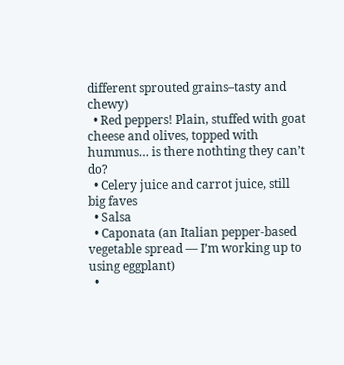different sprouted grains–tasty and chewy)
  • Red peppers! Plain, stuffed with goat cheese and olives, topped with hummus… is there nothting they can’t do?
  • Celery juice and carrot juice, still big faves
  • Salsa
  • Caponata (an Italian pepper-based vegetable spread — I’m working up to using eggplant)
  •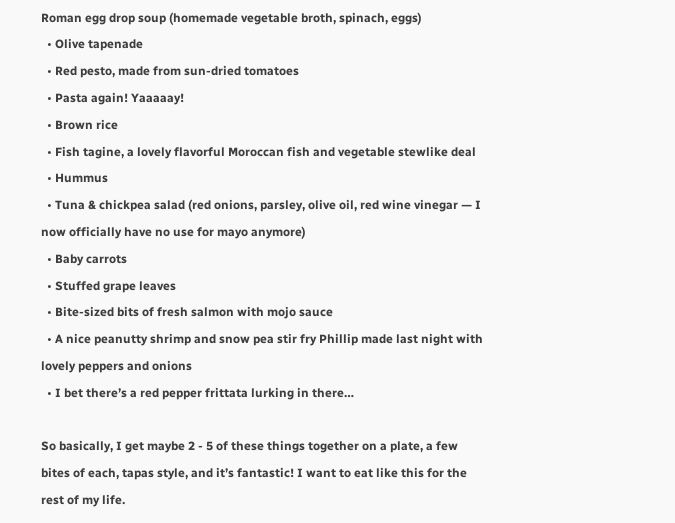Roman egg drop soup (homemade vegetable broth, spinach, eggs)
  • Olive tapenade
  • Red pesto, made from sun-dried tomatoes
  • Pasta again! Yaaaaay!
  • Brown rice
  • Fish tagine, a lovely flavorful Moroccan fish and vegetable stewlike deal
  • Hummus
  • Tuna & chickpea salad (red onions, parsley, olive oil, red wine vinegar — I now officially have no use for mayo anymore)
  • Baby carrots
  • Stuffed grape leaves
  • Bite-sized bits of fresh salmon with mojo sauce
  • A nice peanutty shrimp and snow pea stir fry Phillip made last night with lovely peppers and onions
  • I bet there’s a red pepper frittata lurking in there…

So basically, I get maybe 2 - 5 of these things together on a plate, a few bites of each, tapas style, and it’s fantastic! I want to eat like this for the rest of my life.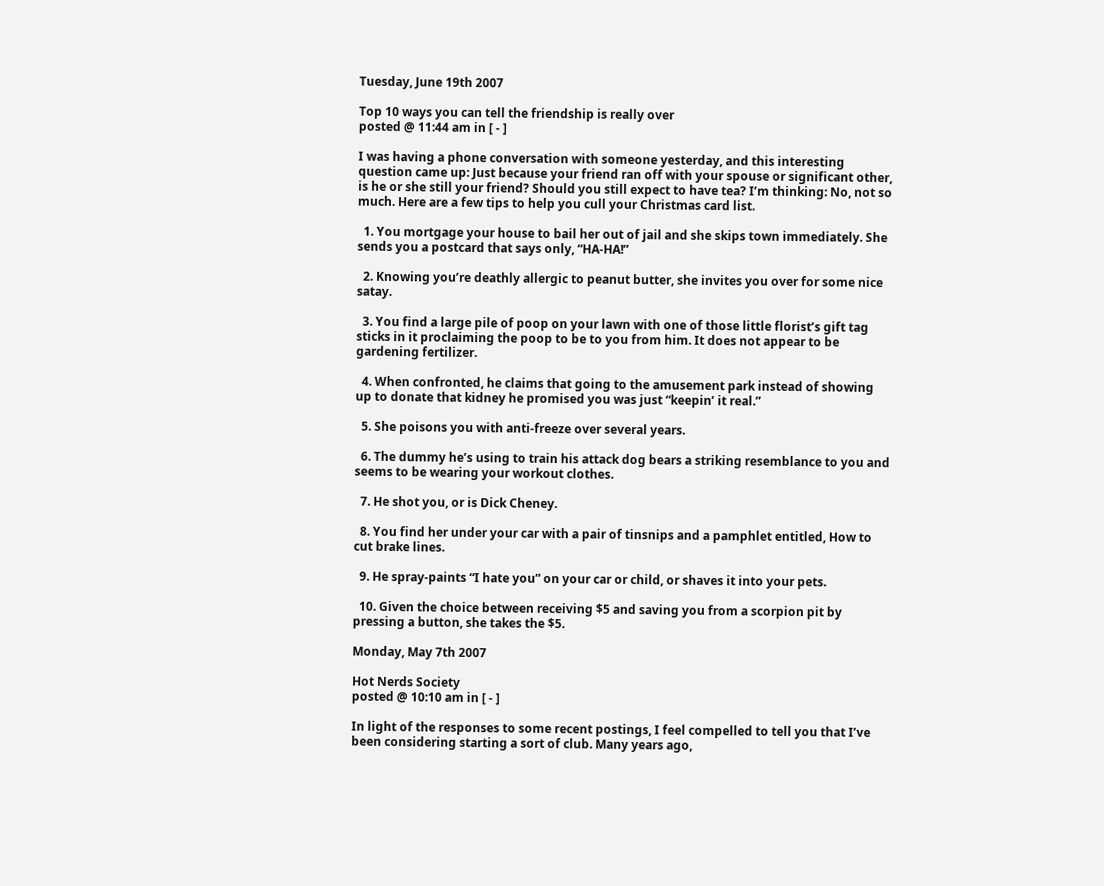Tuesday, June 19th 2007

Top 10 ways you can tell the friendship is really over
posted @ 11:44 am in [ - ]

I was having a phone conversation with someone yesterday, and this interesting question came up: Just because your friend ran off with your spouse or significant other, is he or she still your friend? Should you still expect to have tea? I’m thinking: No, not so much. Here are a few tips to help you cull your Christmas card list.

  1. You mortgage your house to bail her out of jail and she skips town immediately. She sends you a postcard that says only, “HA-HA!”

  2. Knowing you’re deathly allergic to peanut butter, she invites you over for some nice satay.

  3. You find a large pile of poop on your lawn with one of those little florist’s gift tag sticks in it proclaiming the poop to be to you from him. It does not appear to be gardening fertilizer.

  4. When confronted, he claims that going to the amusement park instead of showing up to donate that kidney he promised you was just “keepin’ it real.”

  5. She poisons you with anti-freeze over several years.

  6. The dummy he’s using to train his attack dog bears a striking resemblance to you and seems to be wearing your workout clothes.

  7. He shot you, or is Dick Cheney.

  8. You find her under your car with a pair of tinsnips and a pamphlet entitled, How to cut brake lines.

  9. He spray-paints “I hate you” on your car or child, or shaves it into your pets.

  10. Given the choice between receiving $5 and saving you from a scorpion pit by pressing a button, she takes the $5.

Monday, May 7th 2007

Hot Nerds Society
posted @ 10:10 am in [ - ]

In light of the responses to some recent postings, I feel compelled to tell you that I’ve been considering starting a sort of club. Many years ago,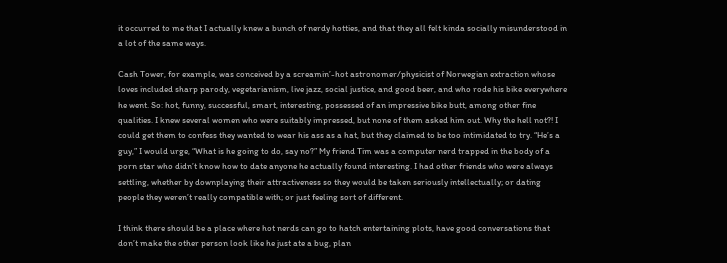it occurred to me that I actually knew a bunch of nerdy hotties, and that they all felt kinda socially misunderstood in a lot of the same ways.

Cash Tower, for example, was conceived by a screamin’-hot astronomer/physicist of Norwegian extraction whose loves included sharp parody, vegetarianism, live jazz, social justice, and good beer, and who rode his bike everywhere he went. So: hot, funny, successful, smart, interesting, possessed of an impressive bike butt, among other fine qualities. I knew several women who were suitably impressed, but none of them asked him out. Why the hell not?! I could get them to confess they wanted to wear his ass as a hat, but they claimed to be too intimidated to try. “He’s a guy,” I would urge, “What is he going to do, say no?” My friend Tim was a computer nerd trapped in the body of a porn star who didn’t know how to date anyone he actually found interesting. I had other friends who were always settling, whether by downplaying their attractiveness so they would be taken seriously intellectually; or dating people they weren’t really compatible with; or just feeling sort of different.

I think there should be a place where hot nerds can go to hatch entertaining plots, have good conversations that don’t make the other person look like he just ate a bug, plan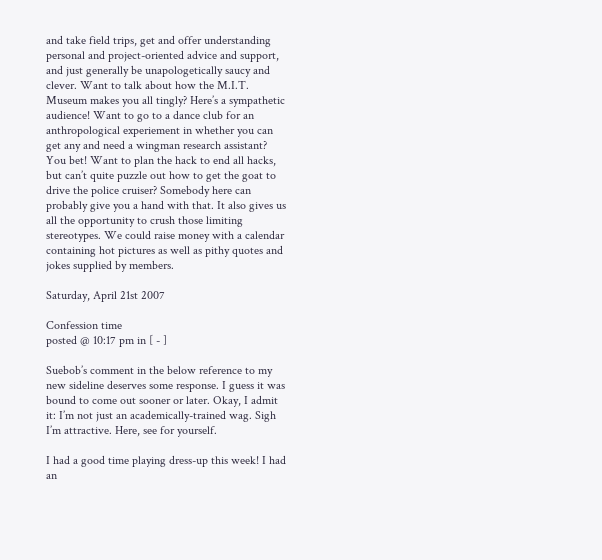and take field trips, get and offer understanding personal and project-oriented advice and support, and just generally be unapologetically saucy and clever. Want to talk about how the M.I.T. Museum makes you all tingly? Here’s a sympathetic audience! Want to go to a dance club for an anthropological experiement in whether you can get any and need a wingman research assistant? You bet! Want to plan the hack to end all hacks, but can’t quite puzzle out how to get the goat to drive the police cruiser? Somebody here can probably give you a hand with that. It also gives us all the opportunity to crush those limiting stereotypes. We could raise money with a calendar containing hot pictures as well as pithy quotes and jokes supplied by members.

Saturday, April 21st 2007

Confession time
posted @ 10:17 pm in [ - ]

Suebob’s comment in the below reference to my new sideline deserves some response. I guess it was bound to come out sooner or later. Okay, I admit it: I’m not just an academically-trained wag. Sigh I’m attractive. Here, see for yourself.

I had a good time playing dress-up this week! I had an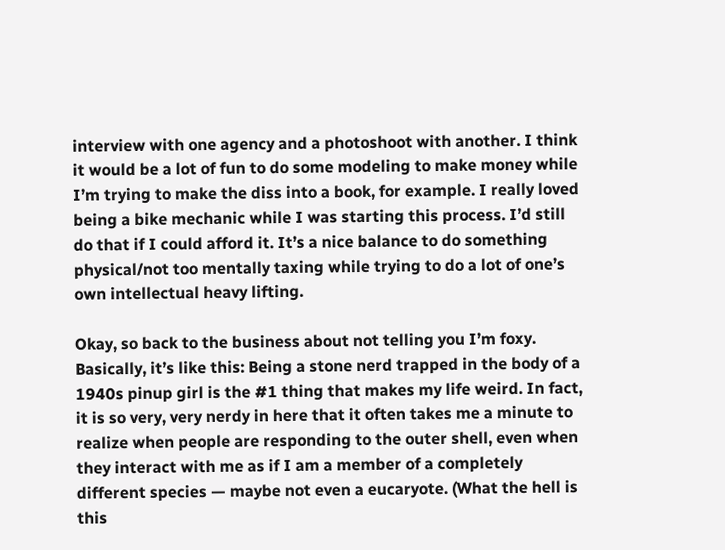interview with one agency and a photoshoot with another. I think it would be a lot of fun to do some modeling to make money while I’m trying to make the diss into a book, for example. I really loved being a bike mechanic while I was starting this process. I’d still do that if I could afford it. It’s a nice balance to do something physical/not too mentally taxing while trying to do a lot of one’s own intellectual heavy lifting.

Okay, so back to the business about not telling you I’m foxy. Basically, it’s like this: Being a stone nerd trapped in the body of a 1940s pinup girl is the #1 thing that makes my life weird. In fact, it is so very, very nerdy in here that it often takes me a minute to realize when people are responding to the outer shell, even when they interact with me as if I am a member of a completely different species — maybe not even a eucaryote. (What the hell is this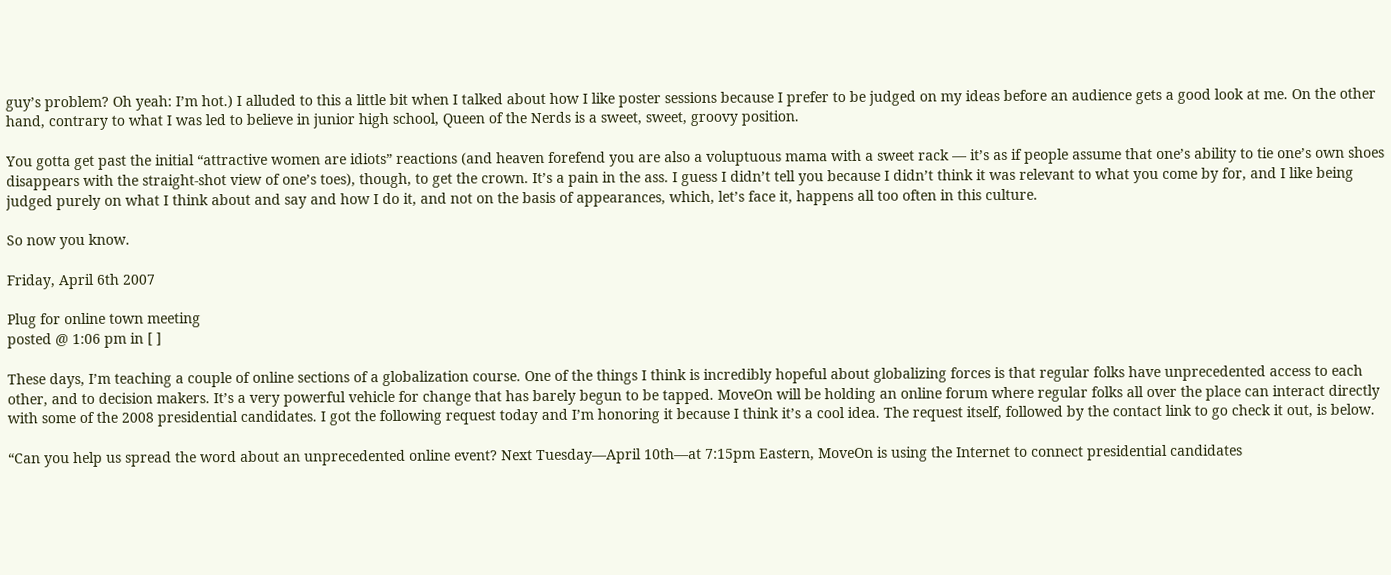guy’s problem? Oh yeah: I’m hot.) I alluded to this a little bit when I talked about how I like poster sessions because I prefer to be judged on my ideas before an audience gets a good look at me. On the other hand, contrary to what I was led to believe in junior high school, Queen of the Nerds is a sweet, sweet, groovy position.

You gotta get past the initial “attractive women are idiots” reactions (and heaven forefend you are also a voluptuous mama with a sweet rack — it’s as if people assume that one’s ability to tie one’s own shoes disappears with the straight-shot view of one’s toes), though, to get the crown. It’s a pain in the ass. I guess I didn’t tell you because I didn’t think it was relevant to what you come by for, and I like being judged purely on what I think about and say and how I do it, and not on the basis of appearances, which, let’s face it, happens all too often in this culture.

So now you know.

Friday, April 6th 2007

Plug for online town meeting
posted @ 1:06 pm in [ ]

These days, I’m teaching a couple of online sections of a globalization course. One of the things I think is incredibly hopeful about globalizing forces is that regular folks have unprecedented access to each other, and to decision makers. It’s a very powerful vehicle for change that has barely begun to be tapped. MoveOn will be holding an online forum where regular folks all over the place can interact directly with some of the 2008 presidential candidates. I got the following request today and I’m honoring it because I think it’s a cool idea. The request itself, followed by the contact link to go check it out, is below.

“Can you help us spread the word about an unprecedented online event? Next Tuesday—April 10th—at 7:15pm Eastern, MoveOn is using the Internet to connect presidential candidates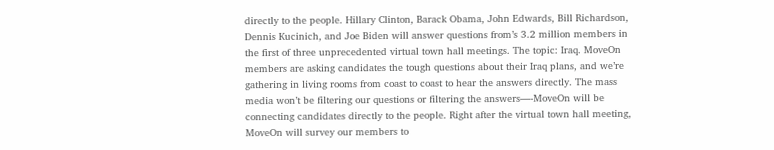directly to the people. Hillary Clinton, Barack Obama, John Edwards, Bill Richardson, Dennis Kucinich, and Joe Biden will answer questions from’s 3.2 million members in the first of three unprecedented virtual town hall meetings. The topic: Iraq. MoveOn members are asking candidates the tough questions about their Iraq plans, and we’re gathering in living rooms from coast to coast to hear the answers directly. The mass media won’t be filtering our questions or filtering the answers—-MoveOn will be connecting candidates directly to the people. Right after the virtual town hall meeting, MoveOn will survey our members to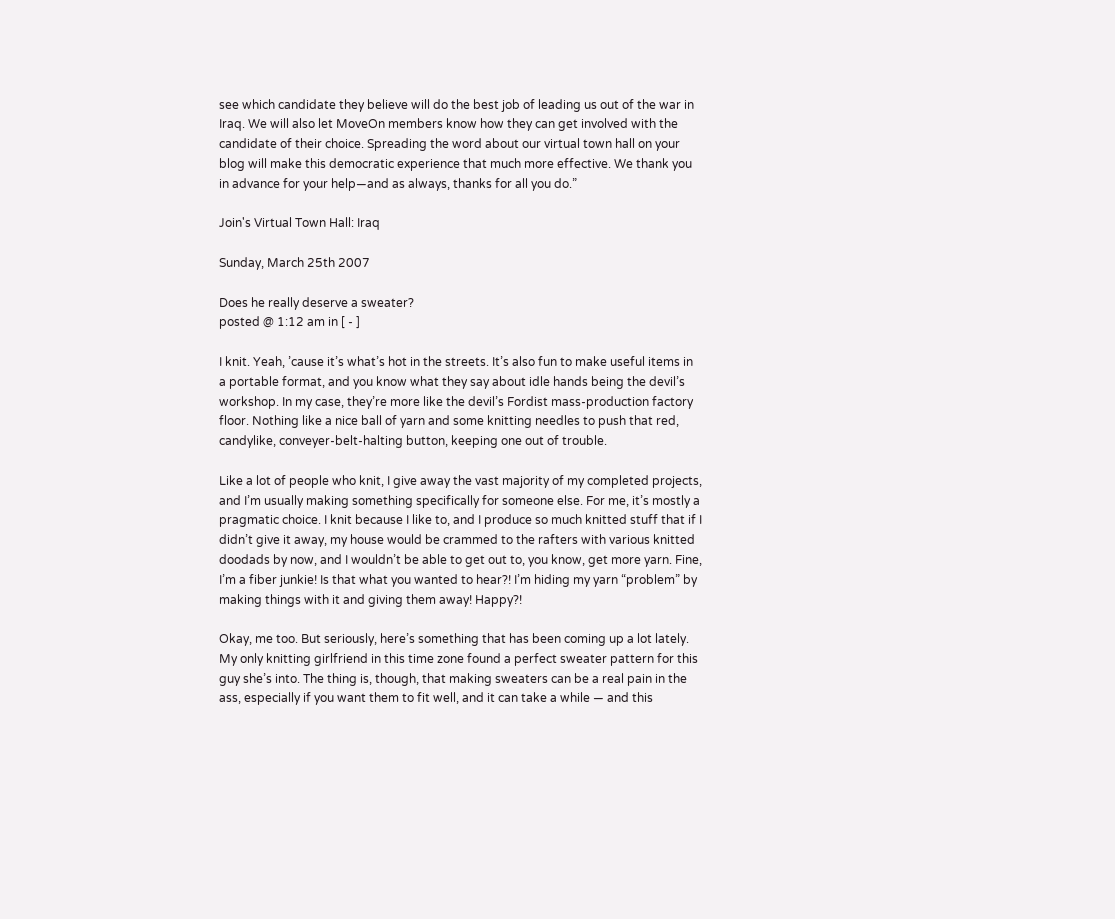see which candidate they believe will do the best job of leading us out of the war in Iraq. We will also let MoveOn members know how they can get involved with the candidate of their choice. Spreading the word about our virtual town hall on your blog will make this democratic experience that much more effective. We thank you in advance for your help—and as always, thanks for all you do.”

Join's Virtual Town Hall: Iraq

Sunday, March 25th 2007

Does he really deserve a sweater?
posted @ 1:12 am in [ - ]

I knit. Yeah, ’cause it’s what’s hot in the streets. It’s also fun to make useful items in a portable format, and you know what they say about idle hands being the devil’s workshop. In my case, they’re more like the devil’s Fordist mass-production factory floor. Nothing like a nice ball of yarn and some knitting needles to push that red, candylike, conveyer-belt-halting button, keeping one out of trouble.

Like a lot of people who knit, I give away the vast majority of my completed projects, and I’m usually making something specifically for someone else. For me, it’s mostly a pragmatic choice. I knit because I like to, and I produce so much knitted stuff that if I didn’t give it away, my house would be crammed to the rafters with various knitted doodads by now, and I wouldn’t be able to get out to, you know, get more yarn. Fine, I’m a fiber junkie! Is that what you wanted to hear?! I’m hiding my yarn “problem” by making things with it and giving them away! Happy?!

Okay, me too. But seriously, here’s something that has been coming up a lot lately. My only knitting girlfriend in this time zone found a perfect sweater pattern for this guy she’s into. The thing is, though, that making sweaters can be a real pain in the ass, especially if you want them to fit well, and it can take a while — and this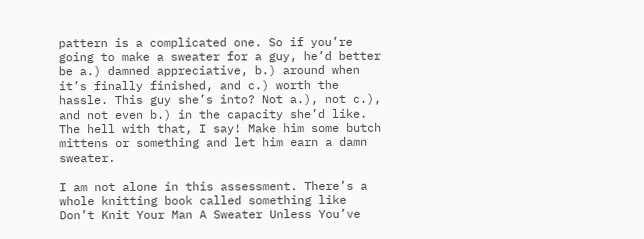pattern is a complicated one. So if you’re going to make a sweater for a guy, he’d better be a.) damned appreciative, b.) around when it’s finally finished, and c.) worth the hassle. This guy she’s into? Not a.), not c.), and not even b.) in the capacity she’d like. The hell with that, I say! Make him some butch mittens or something and let him earn a damn sweater.

I am not alone in this assessment. There’s a whole knitting book called something like Don’t Knit Your Man A Sweater Unless You’ve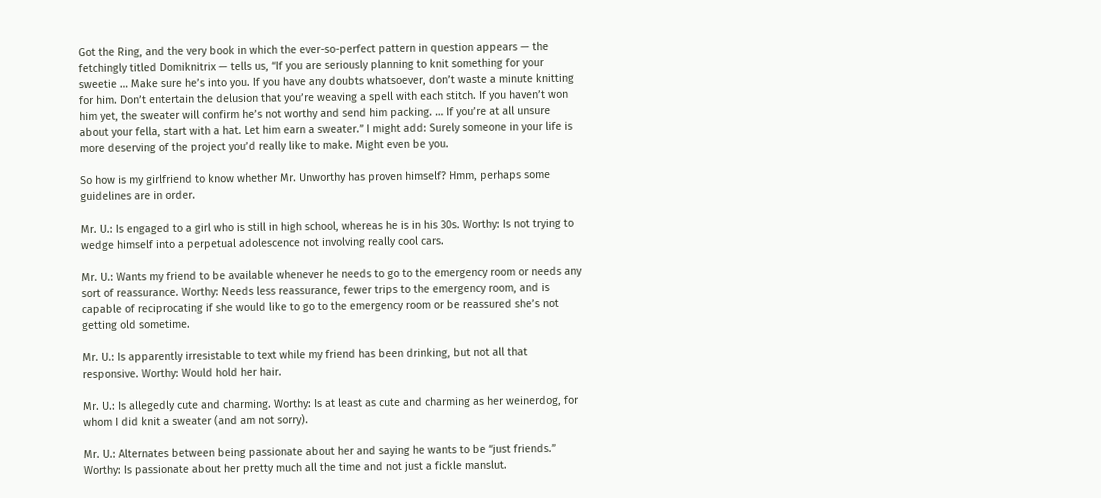Got the Ring, and the very book in which the ever-so-perfect pattern in question appears — the fetchingly titled Domiknitrix — tells us, “If you are seriously planning to knit something for your sweetie … Make sure he’s into you. If you have any doubts whatsoever, don’t waste a minute knitting for him. Don’t entertain the delusion that you’re weaving a spell with each stitch. If you haven’t won him yet, the sweater will confirm he’s not worthy and send him packing. … If you’re at all unsure about your fella, start with a hat. Let him earn a sweater.” I might add: Surely someone in your life is more deserving of the project you’d really like to make. Might even be you.

So how is my girlfriend to know whether Mr. Unworthy has proven himself? Hmm, perhaps some guidelines are in order.

Mr. U.: Is engaged to a girl who is still in high school, whereas he is in his 30s. Worthy: Is not trying to wedge himself into a perpetual adolescence not involving really cool cars.

Mr. U.: Wants my friend to be available whenever he needs to go to the emergency room or needs any sort of reassurance. Worthy: Needs less reassurance, fewer trips to the emergency room, and is capable of reciprocating if she would like to go to the emergency room or be reassured she’s not getting old sometime.

Mr. U.: Is apparently irresistable to text while my friend has been drinking, but not all that responsive. Worthy: Would hold her hair.

Mr. U.: Is allegedly cute and charming. Worthy: Is at least as cute and charming as her weinerdog, for whom I did knit a sweater (and am not sorry).

Mr. U.: Alternates between being passionate about her and saying he wants to be “just friends.”
Worthy: Is passionate about her pretty much all the time and not just a fickle manslut.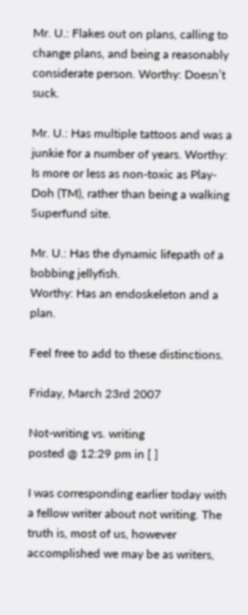Mr. U.: Flakes out on plans, calling to change plans, and being a reasonably considerate person. Worthy: Doesn’t suck.

Mr. U.: Has multiple tattoos and was a junkie for a number of years. Worthy: Is more or less as non-toxic as Play-Doh (TM), rather than being a walking Superfund site.

Mr. U.: Has the dynamic lifepath of a bobbing jellyfish.
Worthy: Has an endoskeleton and a plan.

Feel free to add to these distinctions.

Friday, March 23rd 2007

Not-writing vs. writing
posted @ 12:29 pm in [ ]

I was corresponding earlier today with a fellow writer about not writing. The truth is, most of us, however accomplished we may be as writers,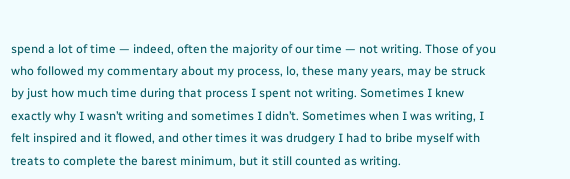spend a lot of time — indeed, often the majority of our time — not writing. Those of you who followed my commentary about my process, lo, these many years, may be struck by just how much time during that process I spent not writing. Sometimes I knew exactly why I wasn’t writing and sometimes I didn’t. Sometimes when I was writing, I felt inspired and it flowed, and other times it was drudgery I had to bribe myself with treats to complete the barest minimum, but it still counted as writing.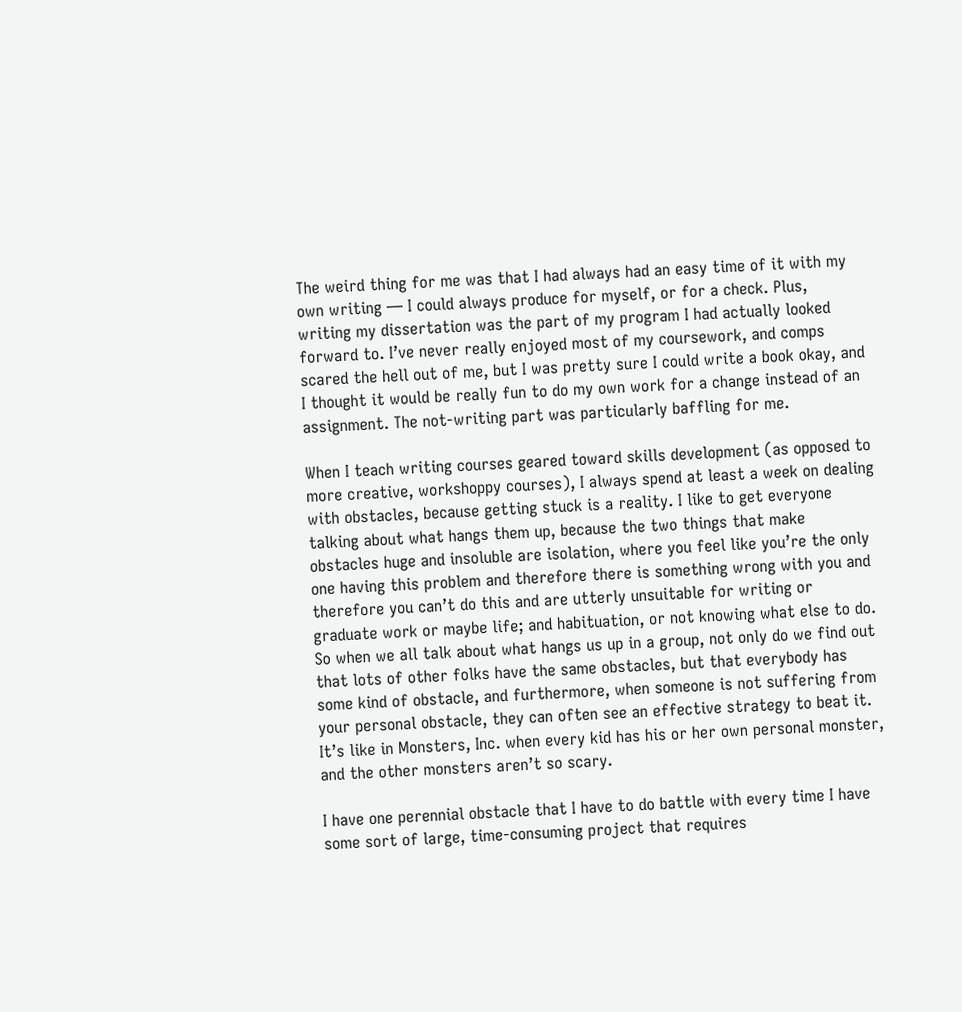The weird thing for me was that I had always had an easy time of it with my own writing — I could always produce for myself, or for a check. Plus, writing my dissertation was the part of my program I had actually looked forward to. I’ve never really enjoyed most of my coursework, and comps scared the hell out of me, but I was pretty sure I could write a book okay, and I thought it would be really fun to do my own work for a change instead of an assignment. The not-writing part was particularly baffling for me.

When I teach writing courses geared toward skills development (as opposed to more creative, workshoppy courses), I always spend at least a week on dealing with obstacles, because getting stuck is a reality. I like to get everyone talking about what hangs them up, because the two things that make obstacles huge and insoluble are isolation, where you feel like you’re the only one having this problem and therefore there is something wrong with you and therefore you can’t do this and are utterly unsuitable for writing or graduate work or maybe life; and habituation, or not knowing what else to do. So when we all talk about what hangs us up in a group, not only do we find out that lots of other folks have the same obstacles, but that everybody has some kind of obstacle, and furthermore, when someone is not suffering from your personal obstacle, they can often see an effective strategy to beat it. It’s like in Monsters, Inc. when every kid has his or her own personal monster, and the other monsters aren’t so scary.

I have one perennial obstacle that I have to do battle with every time I have some sort of large, time-consuming project that requires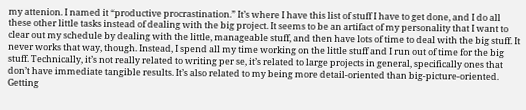my attenion. I named it “productive procrastination.” It’s where I have this list of stuff I have to get done, and I do all these other little tasks instead of dealing with the big project. It seems to be an artifact of my personality that I want to clear out my schedule by dealing with the little, manageable stuff, and then have lots of time to deal with the big stuff. It never works that way, though. Instead, I spend all my time working on the little stuff and I run out of time for the big stuff. Technically, it’s not really related to writing per se, it’s related to large projects in general, specifically ones that don’t have immediate tangible results. It’s also related to my being more detail-oriented than big-picture-oriented. Getting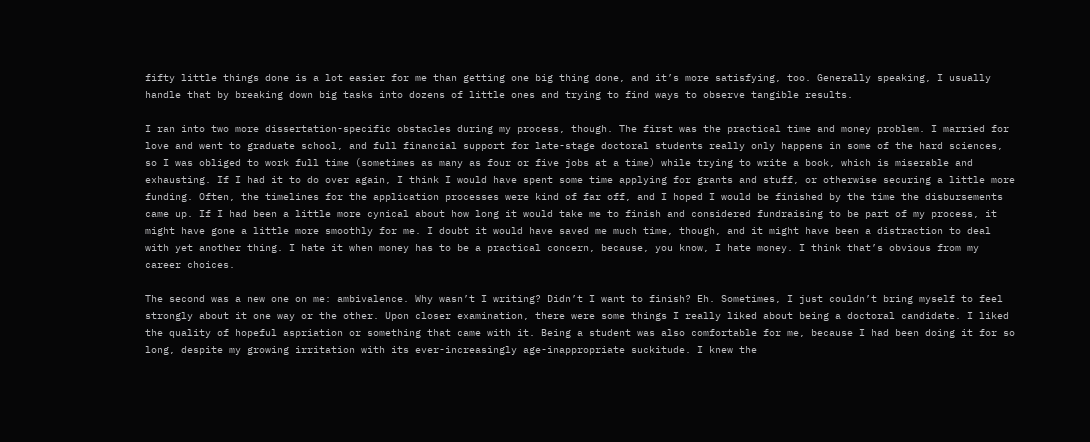fifty little things done is a lot easier for me than getting one big thing done, and it’s more satisfying, too. Generally speaking, I usually handle that by breaking down big tasks into dozens of little ones and trying to find ways to observe tangible results.

I ran into two more dissertation-specific obstacles during my process, though. The first was the practical time and money problem. I married for love and went to graduate school, and full financial support for late-stage doctoral students really only happens in some of the hard sciences, so I was obliged to work full time (sometimes as many as four or five jobs at a time) while trying to write a book, which is miserable and exhausting. If I had it to do over again, I think I would have spent some time applying for grants and stuff, or otherwise securing a little more funding. Often, the timelines for the application processes were kind of far off, and I hoped I would be finished by the time the disbursements came up. If I had been a little more cynical about how long it would take me to finish and considered fundraising to be part of my process, it might have gone a little more smoothly for me. I doubt it would have saved me much time, though, and it might have been a distraction to deal with yet another thing. I hate it when money has to be a practical concern, because, you know, I hate money. I think that’s obvious from my career choices.

The second was a new one on me: ambivalence. Why wasn’t I writing? Didn’t I want to finish? Eh. Sometimes, I just couldn’t bring myself to feel strongly about it one way or the other. Upon closer examination, there were some things I really liked about being a doctoral candidate. I liked the quality of hopeful aspriation or something that came with it. Being a student was also comfortable for me, because I had been doing it for so long, despite my growing irritation with its ever-increasingly age-inappropriate suckitude. I knew the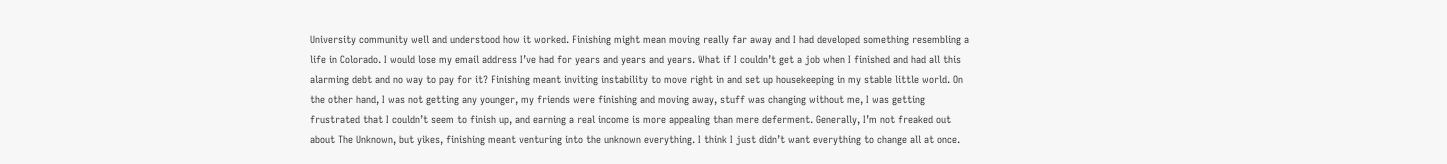University community well and understood how it worked. Finishing might mean moving really far away and I had developed something resembling a life in Colorado. I would lose my email address I’ve had for years and years and years. What if I couldn’t get a job when I finished and had all this alarming debt and no way to pay for it? Finishing meant inviting instability to move right in and set up housekeeping in my stable little world. On the other hand, I was not getting any younger, my friends were finishing and moving away, stuff was changing without me, I was getting frustrated that I couldn’t seem to finish up, and earning a real income is more appealing than mere deferment. Generally, I’m not freaked out about The Unknown, but yikes, finishing meant venturing into the unknown everything. I think I just didn’t want everything to change all at once.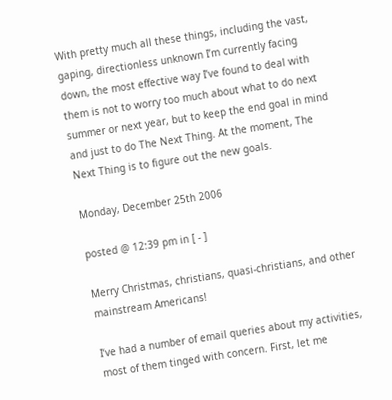With pretty much all these things, including the vast, gaping, directionless unknown I’m currently facing down, the most effective way I’ve found to deal with them is not to worry too much about what to do next summer or next year, but to keep the end goal in mind and just to do The Next Thing. At the moment, The Next Thing is to figure out the new goals.

Monday, December 25th 2006

posted @ 12:39 pm in [ - ]

Merry Christmas, christians, quasi-christians, and other mainstream Americans!

I’ve had a number of email queries about my activities, most of them tinged with concern. First, let me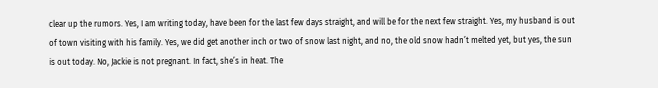clear up the rumors. Yes, I am writing today, have been for the last few days straight, and will be for the next few straight. Yes, my husband is out of town visiting with his family. Yes, we did get another inch or two of snow last night, and no, the old snow hadn’t melted yet, but yes, the sun is out today. No, Jackie is not pregnant. In fact, she’s in heat. The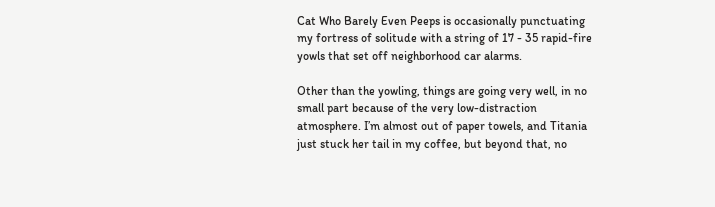Cat Who Barely Even Peeps is occasionally punctuating my fortress of solitude with a string of 17 - 35 rapid-fire yowls that set off neighborhood car alarms.

Other than the yowling, things are going very well, in no small part because of the very low-distraction atmosphere. I’m almost out of paper towels, and Titania just stuck her tail in my coffee, but beyond that, no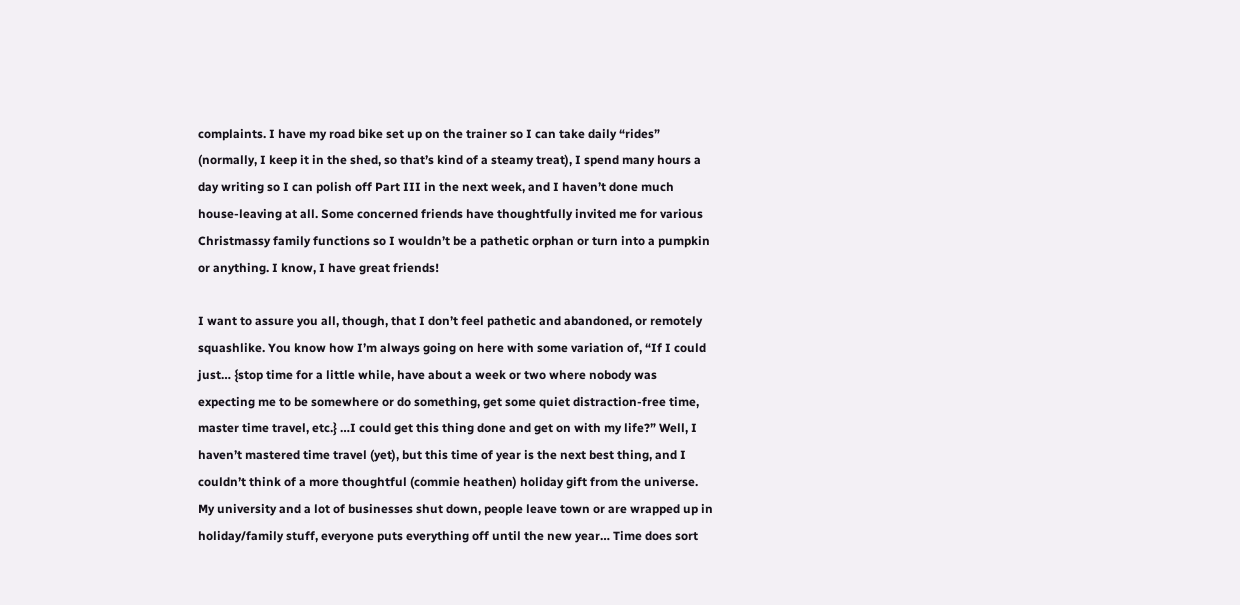complaints. I have my road bike set up on the trainer so I can take daily “rides” (normally, I keep it in the shed, so that’s kind of a steamy treat), I spend many hours a day writing so I can polish off Part III in the next week, and I haven’t done much house-leaving at all. Some concerned friends have thoughtfully invited me for various Christmassy family functions so I wouldn’t be a pathetic orphan or turn into a pumpkin or anything. I know, I have great friends!

I want to assure you all, though, that I don’t feel pathetic and abandoned, or remotely squashlike. You know how I’m always going on here with some variation of, “If I could just… {stop time for a little while, have about a week or two where nobody was expecting me to be somewhere or do something, get some quiet distraction-free time, master time travel, etc.} …I could get this thing done and get on with my life?” Well, I haven’t mastered time travel (yet), but this time of year is the next best thing, and I couldn’t think of a more thoughtful (commie heathen) holiday gift from the universe. My university and a lot of businesses shut down, people leave town or are wrapped up in holiday/family stuff, everyone puts everything off until the new year… Time does sort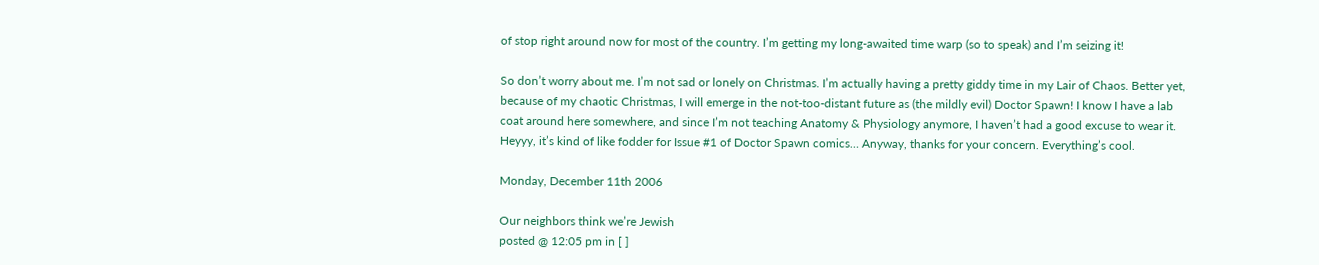of stop right around now for most of the country. I’m getting my long-awaited time warp (so to speak) and I’m seizing it!

So don’t worry about me. I’m not sad or lonely on Christmas. I’m actually having a pretty giddy time in my Lair of Chaos. Better yet, because of my chaotic Christmas, I will emerge in the not-too-distant future as (the mildly evil) Doctor Spawn! I know I have a lab coat around here somewhere, and since I’m not teaching Anatomy & Physiology anymore, I haven’t had a good excuse to wear it. Heyyy, it’s kind of like fodder for Issue #1 of Doctor Spawn comics… Anyway, thanks for your concern. Everything’s cool.

Monday, December 11th 2006

Our neighbors think we’re Jewish
posted @ 12:05 pm in [ ]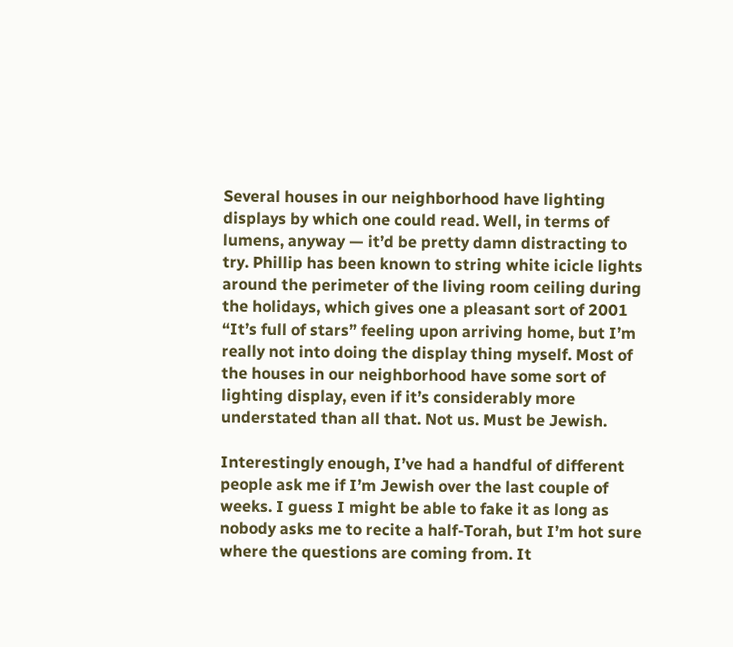Several houses in our neighborhood have lighting displays by which one could read. Well, in terms of lumens, anyway — it’d be pretty damn distracting to try. Phillip has been known to string white icicle lights around the perimeter of the living room ceiling during the holidays, which gives one a pleasant sort of 2001 “It’s full of stars” feeling upon arriving home, but I’m really not into doing the display thing myself. Most of the houses in our neighborhood have some sort of lighting display, even if it’s considerably more understated than all that. Not us. Must be Jewish.

Interestingly enough, I’ve had a handful of different people ask me if I’m Jewish over the last couple of weeks. I guess I might be able to fake it as long as nobody asks me to recite a half-Torah, but I’m hot sure where the questions are coming from. It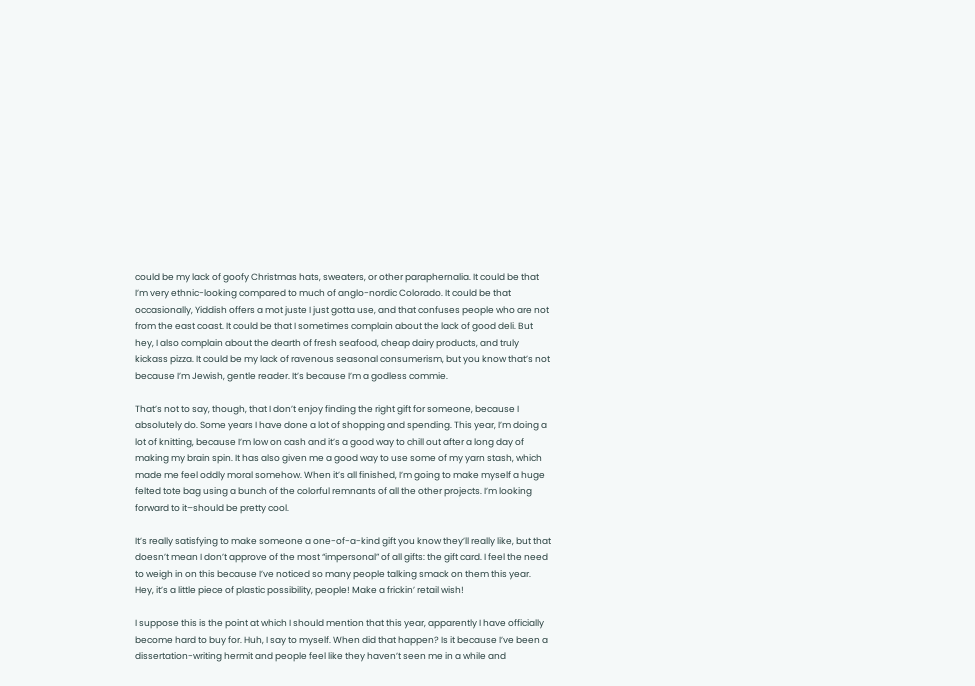could be my lack of goofy Christmas hats, sweaters, or other paraphernalia. It could be that I’m very ethnic-looking compared to much of anglo-nordic Colorado. It could be that occasionally, Yiddish offers a mot juste I just gotta use, and that confuses people who are not from the east coast. It could be that I sometimes complain about the lack of good deli. But hey, I also complain about the dearth of fresh seafood, cheap dairy products, and truly kickass pizza. It could be my lack of ravenous seasonal consumerism, but you know that’s not because I’m Jewish, gentle reader. It’s because I’m a godless commie.

That’s not to say, though, that I don’t enjoy finding the right gift for someone, because I absolutely do. Some years I have done a lot of shopping and spending. This year, I’m doing a lot of knitting, because I’m low on cash and it’s a good way to chill out after a long day of making my brain spin. It has also given me a good way to use some of my yarn stash, which made me feel oddly moral somehow. When it’s all finished, I’m going to make myself a huge felted tote bag using a bunch of the colorful remnants of all the other projects. I’m looking forward to it–should be pretty cool.

It’s really satisfying to make someone a one-of-a-kind gift you know they’ll really like, but that doesn’t mean I don’t approve of the most “impersonal” of all gifts: the gift card. I feel the need to weigh in on this because I’ve noticed so many people talking smack on them this year. Hey, it’s a little piece of plastic possibility, people! Make a frickin’ retail wish!

I suppose this is the point at which I should mention that this year, apparently I have officially become hard to buy for. Huh, I say to myself. When did that happen? Is it because I’ve been a dissertation-writing hermit and people feel like they haven’t seen me in a while and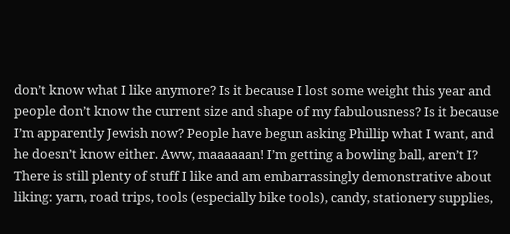don’t know what I like anymore? Is it because I lost some weight this year and people don’t know the current size and shape of my fabulousness? Is it because I’m apparently Jewish now? People have begun asking Phillip what I want, and he doesn’t know either. Aww, maaaaaan! I’m getting a bowling ball, aren’t I? There is still plenty of stuff I like and am embarrassingly demonstrative about liking: yarn, road trips, tools (especially bike tools), candy, stationery supplies,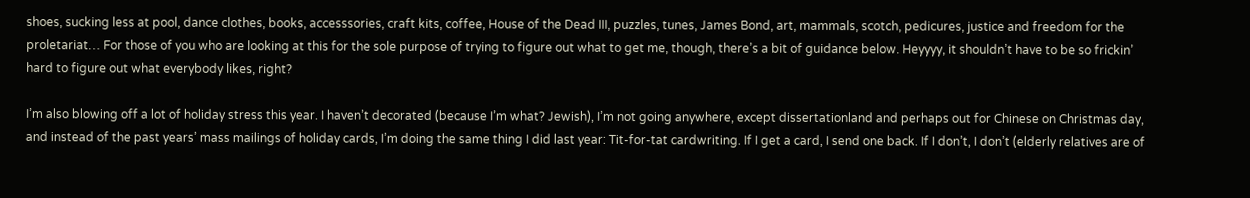shoes, sucking less at pool, dance clothes, books, accesssories, craft kits, coffee, House of the Dead III, puzzles, tunes, James Bond, art, mammals, scotch, pedicures, justice and freedom for the proletariat… For those of you who are looking at this for the sole purpose of trying to figure out what to get me, though, there’s a bit of guidance below. Heyyyy, it shouldn’t have to be so frickin’ hard to figure out what everybody likes, right?

I’m also blowing off a lot of holiday stress this year. I haven’t decorated (because I’m what? Jewish), I’m not going anywhere, except dissertationland and perhaps out for Chinese on Christmas day, and instead of the past years’ mass mailings of holiday cards, I’m doing the same thing I did last year: Tit-for-tat cardwriting. If I get a card, I send one back. If I don’t, I don’t (elderly relatives are of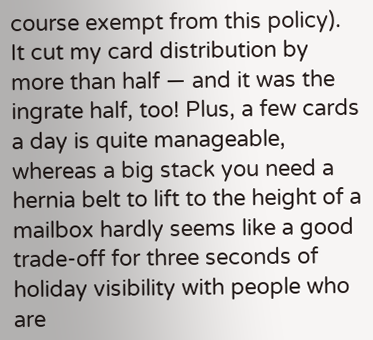course exempt from this policy). It cut my card distribution by more than half — and it was the ingrate half, too! Plus, a few cards a day is quite manageable, whereas a big stack you need a hernia belt to lift to the height of a mailbox hardly seems like a good trade-off for three seconds of holiday visibility with people who are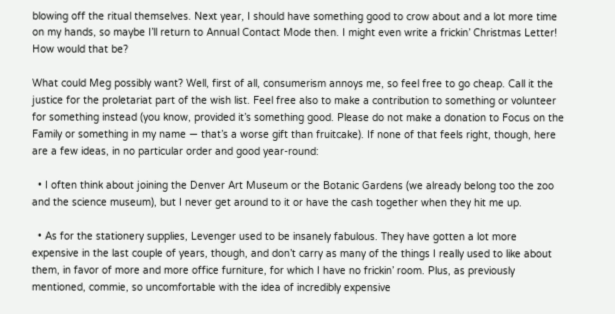blowing off the ritual themselves. Next year, I should have something good to crow about and a lot more time on my hands, so maybe I’ll return to Annual Contact Mode then. I might even write a frickin’ Christmas Letter! How would that be?

What could Meg possibly want? Well, first of all, consumerism annoys me, so feel free to go cheap. Call it the justice for the proletariat part of the wish list. Feel free also to make a contribution to something or volunteer for something instead (you know, provided it’s something good. Please do not make a donation to Focus on the Family or something in my name — that’s a worse gift than fruitcake). If none of that feels right, though, here are a few ideas, in no particular order and good year-round:

  • I often think about joining the Denver Art Museum or the Botanic Gardens (we already belong too the zoo and the science museum), but I never get around to it or have the cash together when they hit me up.

  • As for the stationery supplies, Levenger used to be insanely fabulous. They have gotten a lot more expensive in the last couple of years, though, and don’t carry as many of the things I really used to like about them, in favor of more and more office furniture, for which I have no frickin’ room. Plus, as previously mentioned, commie, so uncomfortable with the idea of incredibly expensive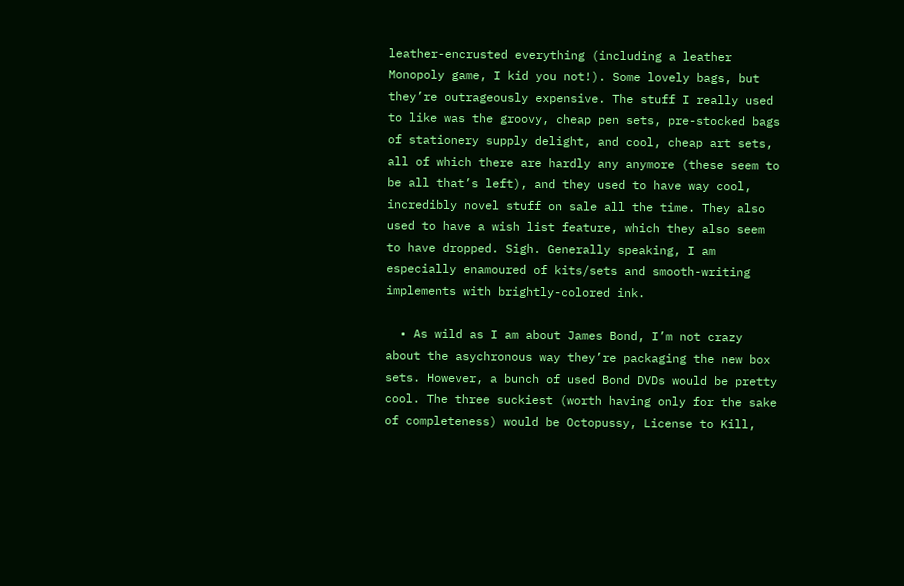leather-encrusted everything (including a leather Monopoly game, I kid you not!). Some lovely bags, but they’re outrageously expensive. The stuff I really used to like was the groovy, cheap pen sets, pre-stocked bags of stationery supply delight, and cool, cheap art sets, all of which there are hardly any anymore (these seem to be all that’s left), and they used to have way cool, incredibly novel stuff on sale all the time. They also used to have a wish list feature, which they also seem to have dropped. Sigh. Generally speaking, I am especially enamoured of kits/sets and smooth-writing implements with brightly-colored ink.

  • As wild as I am about James Bond, I’m not crazy about the asychronous way they’re packaging the new box sets. However, a bunch of used Bond DVDs would be pretty cool. The three suckiest (worth having only for the sake of completeness) would be Octopussy, License to Kill,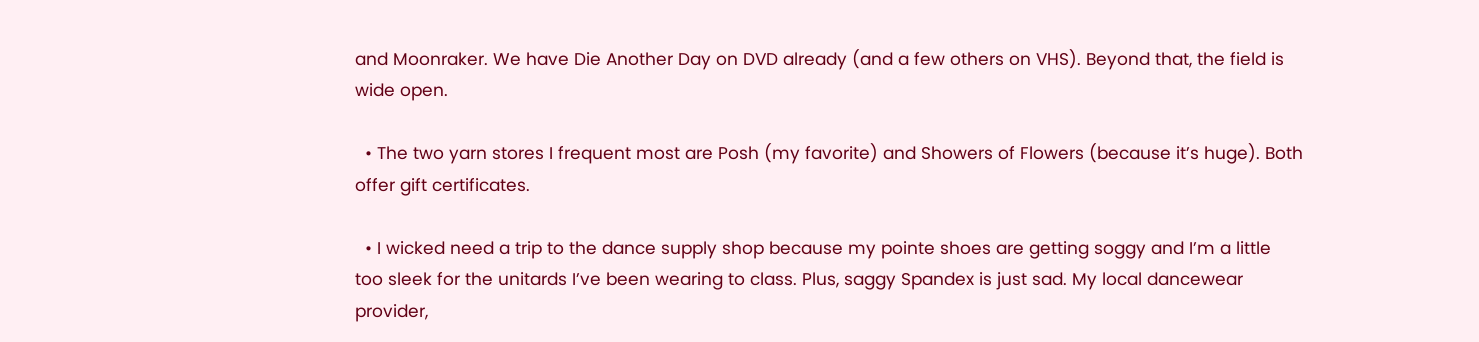and Moonraker. We have Die Another Day on DVD already (and a few others on VHS). Beyond that, the field is wide open.

  • The two yarn stores I frequent most are Posh (my favorite) and Showers of Flowers (because it’s huge). Both offer gift certificates.

  • I wicked need a trip to the dance supply shop because my pointe shoes are getting soggy and I’m a little too sleek for the unitards I’ve been wearing to class. Plus, saggy Spandex is just sad. My local dancewear provider,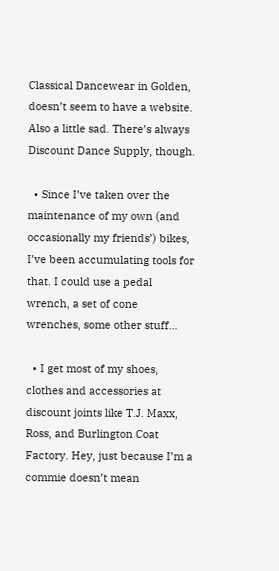Classical Dancewear in Golden, doesn’t seem to have a website. Also a little sad. There’s always Discount Dance Supply, though.

  • Since I’ve taken over the maintenance of my own (and occasionally my friends’) bikes, I’ve been accumulating tools for that. I could use a pedal wrench, a set of cone wrenches, some other stuff…

  • I get most of my shoes, clothes and accessories at discount joints like T.J. Maxx, Ross, and Burlington Coat Factory. Hey, just because I’m a commie doesn’t mean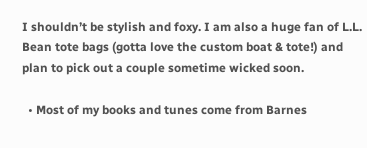I shouldn’t be stylish and foxy. I am also a huge fan of L.L. Bean tote bags (gotta love the custom boat & tote!) and plan to pick out a couple sometime wicked soon.

  • Most of my books and tunes come from Barnes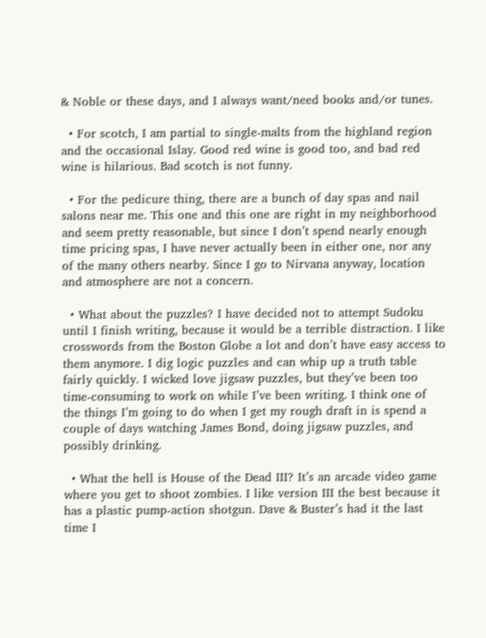& Noble or these days, and I always want/need books and/or tunes.

  • For scotch, I am partial to single-malts from the highland region and the occasional Islay. Good red wine is good too, and bad red wine is hilarious. Bad scotch is not funny.

  • For the pedicure thing, there are a bunch of day spas and nail salons near me. This one and this one are right in my neighborhood and seem pretty reasonable, but since I don’t spend nearly enough time pricing spas, I have never actually been in either one, nor any of the many others nearby. Since I go to Nirvana anyway, location and atmosphere are not a concern.

  • What about the puzzles? I have decided not to attempt Sudoku until I finish writing, because it would be a terrible distraction. I like crosswords from the Boston Globe a lot and don’t have easy access to them anymore. I dig logic puzzles and can whip up a truth table fairly quickly. I wicked love jigsaw puzzles, but they’ve been too time-consuming to work on while I’ve been writing. I think one of the things I’m going to do when I get my rough draft in is spend a couple of days watching James Bond, doing jigsaw puzzles, and possibly drinking.

  • What the hell is House of the Dead III? It’s an arcade video game where you get to shoot zombies. I like version III the best because it has a plastic pump-action shotgun. Dave & Buster’s had it the last time I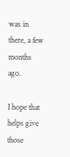was in there, a few months ago.

I hope that helps give those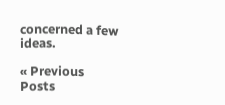concerned a few ideas.

« Previous Posts